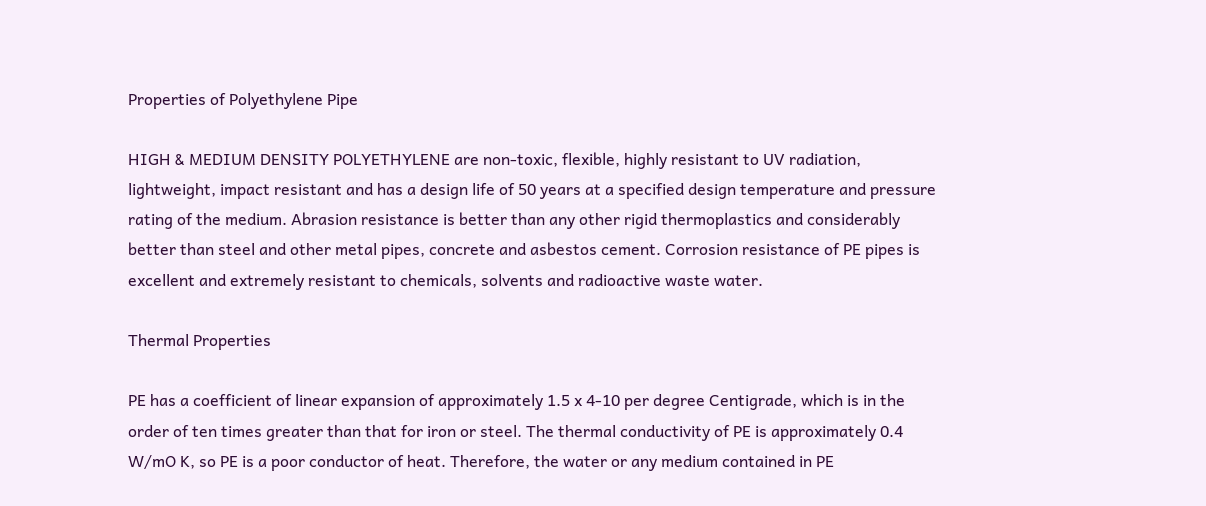Properties of Polyethylene Pipe

HIGH & MEDIUM DENSITY POLYETHYLENE are non-toxic, flexible, highly resistant to UV radiation, lightweight, impact resistant and has a design life of 50 years at a specified design temperature and pressure rating of the medium. Abrasion resistance is better than any other rigid thermoplastics and considerably better than steel and other metal pipes, concrete and asbestos cement. Corrosion resistance of PE pipes is excellent and extremely resistant to chemicals, solvents and radioactive waste water.

Thermal Properties

PE has a coefficient of linear expansion of approximately 1.5 x 4-10 per degree Centigrade, which is in the order of ten times greater than that for iron or steel. The thermal conductivity of PE is approximately 0.4 W/mO K, so PE is a poor conductor of heat. Therefore, the water or any medium contained in PE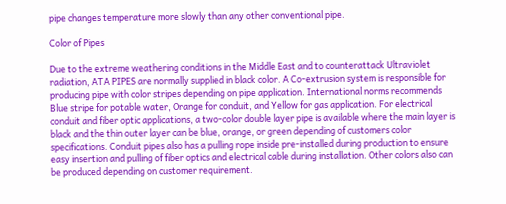pipe changes temperature more slowly than any other conventional pipe.

Color of Pipes

Due to the extreme weathering conditions in the Middle East and to counterattack Ultraviolet radiation, ATA PIPES are normally supplied in black color. A Co-extrusion system is responsible for producing pipe with color stripes depending on pipe application. International norms recommends Blue stripe for potable water, Orange for conduit, and Yellow for gas application. For electrical conduit and fiber optic applications, a two-color double layer pipe is available where the main layer is black and the thin outer layer can be blue, orange, or green depending of customers color specifications. Conduit pipes also has a pulling rope inside pre-installed during production to ensure easy insertion and pulling of fiber optics and electrical cable during installation. Other colors also can be produced depending on customer requirement.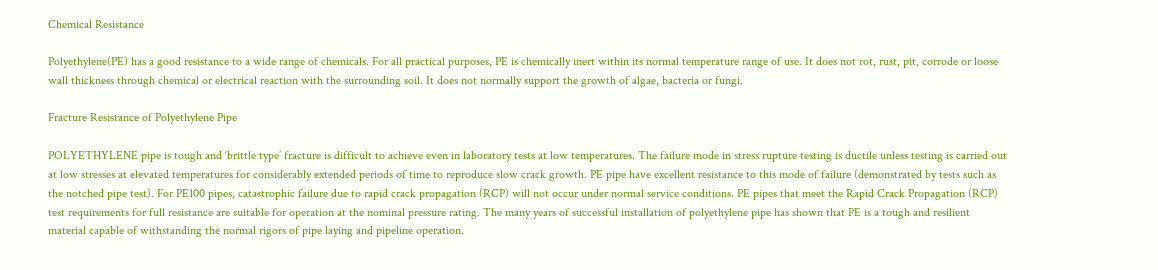Chemical Resistance

Polyethylene(PE) has a good resistance to a wide range of chemicals. For all practical purposes, PE is chemically inert within its normal temperature range of use. It does not rot, rust, pit, corrode or loose wall thickness through chemical or electrical reaction with the surrounding soil. It does not normally support the growth of algae, bacteria or fungi.

Fracture Resistance of Polyethylene Pipe

POLYETHYLENE pipe is tough and ‘brittle type’ fracture is difficult to achieve even in laboratory tests at low temperatures. The failure mode in stress rupture testing is ductile unless testing is carried out at low stresses at elevated temperatures for considerably extended periods of time to reproduce slow crack growth. PE pipe have excellent resistance to this mode of failure (demonstrated by tests such as the notched pipe test). For PE100 pipes, catastrophic failure due to rapid crack propagation (RCP) will not occur under normal service conditions. PE pipes that meet the Rapid Crack Propagation (RCP) test requirements for full resistance are suitable for operation at the nominal pressure rating. The many years of successful installation of polyethylene pipe has shown that PE is a tough and resilient material capable of withstanding the normal rigors of pipe laying and pipeline operation.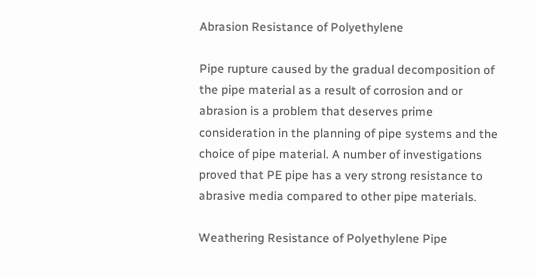Abrasion Resistance of Polyethylene

Pipe rupture caused by the gradual decomposition of the pipe material as a result of corrosion and or abrasion is a problem that deserves prime consideration in the planning of pipe systems and the choice of pipe material. A number of investigations proved that PE pipe has a very strong resistance to abrasive media compared to other pipe materials.

Weathering Resistance of Polyethylene Pipe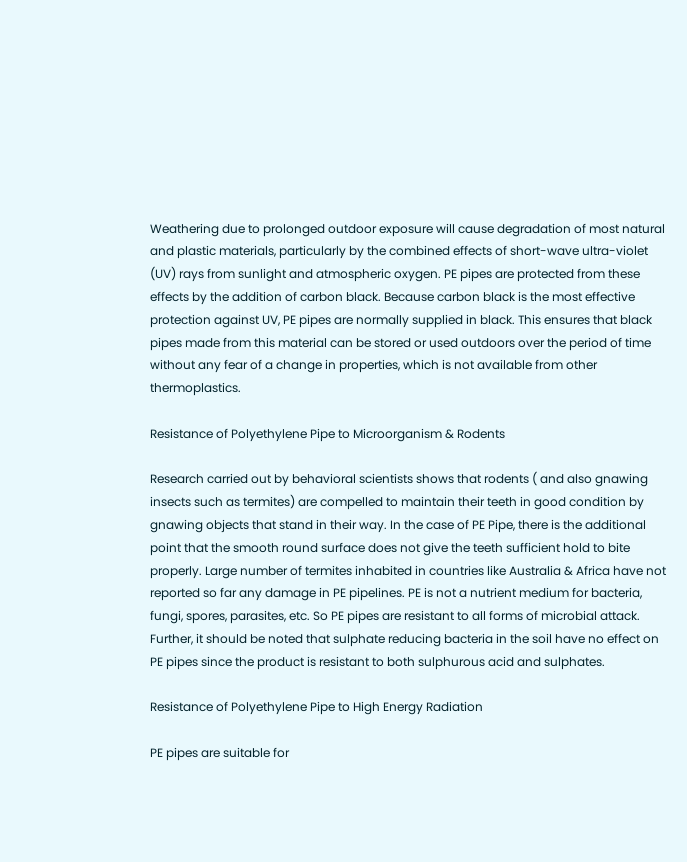Weathering due to prolonged outdoor exposure will cause degradation of most natural and plastic materials, particularly by the combined effects of short-wave ultra-violet (UV) rays from sunlight and atmospheric oxygen. PE pipes are protected from these effects by the addition of carbon black. Because carbon black is the most effective protection against UV, PE pipes are normally supplied in black. This ensures that black pipes made from this material can be stored or used outdoors over the period of time without any fear of a change in properties, which is not available from other thermoplastics.

Resistance of Polyethylene Pipe to Microorganism & Rodents

Research carried out by behavioral scientists shows that rodents ( and also gnawing insects such as termites) are compelled to maintain their teeth in good condition by gnawing objects that stand in their way. In the case of PE Pipe, there is the additional point that the smooth round surface does not give the teeth sufficient hold to bite properly. Large number of termites inhabited in countries like Australia & Africa have not reported so far any damage in PE pipelines. PE is not a nutrient medium for bacteria, fungi, spores, parasites, etc. So PE pipes are resistant to all forms of microbial attack. Further, it should be noted that sulphate reducing bacteria in the soil have no effect on PE pipes since the product is resistant to both sulphurous acid and sulphates.

Resistance of Polyethylene Pipe to High Energy Radiation

PE pipes are suitable for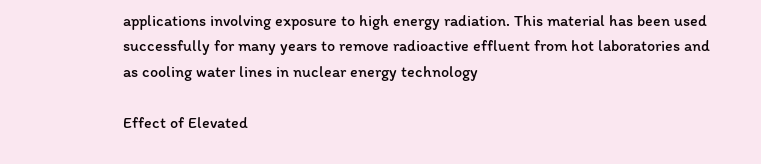applications involving exposure to high energy radiation. This material has been used successfully for many years to remove radioactive effluent from hot laboratories and as cooling water lines in nuclear energy technology

Effect of Elevated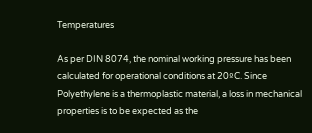Temperatures

As per DIN 8074, the nominal working pressure has been calculated for operational conditions at 20ºC. Since Polyethylene is a thermoplastic material, a loss in mechanical properties is to be expected as the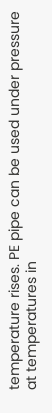temperature rises. PE pipe can be used under pressure at temperatures in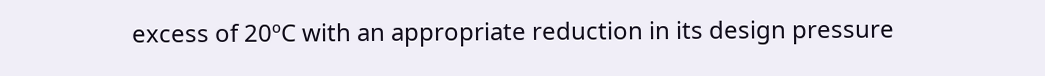excess of 20ºC with an appropriate reduction in its design pressure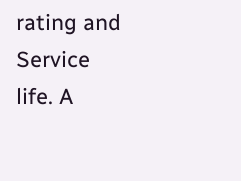rating and Service life. A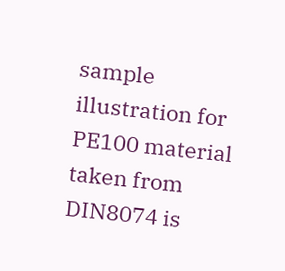sample illustration for PE100 material taken from DIN8074 is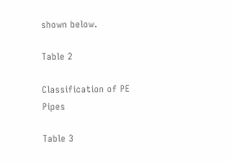shown below.

Table 2

Classification of PE Pipes

Table 3